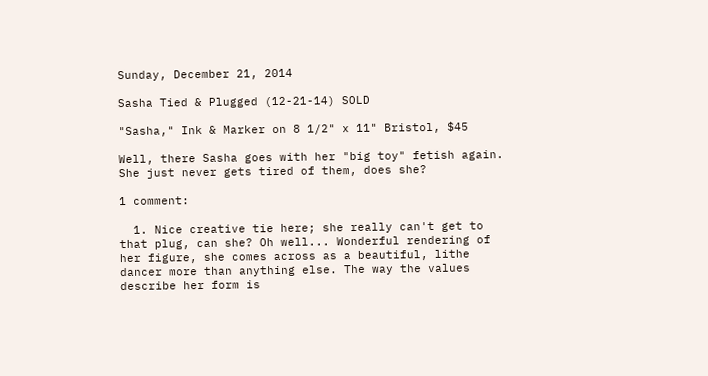Sunday, December 21, 2014

Sasha Tied & Plugged (12-21-14) SOLD

"Sasha," Ink & Marker on 8 1/2" x 11" Bristol, $45

Well, there Sasha goes with her "big toy" fetish again.  She just never gets tired of them, does she?

1 comment:

  1. Nice creative tie here; she really can't get to that plug, can she? Oh well... Wonderful rendering of her figure, she comes across as a beautiful, lithe dancer more than anything else. The way the values describe her form is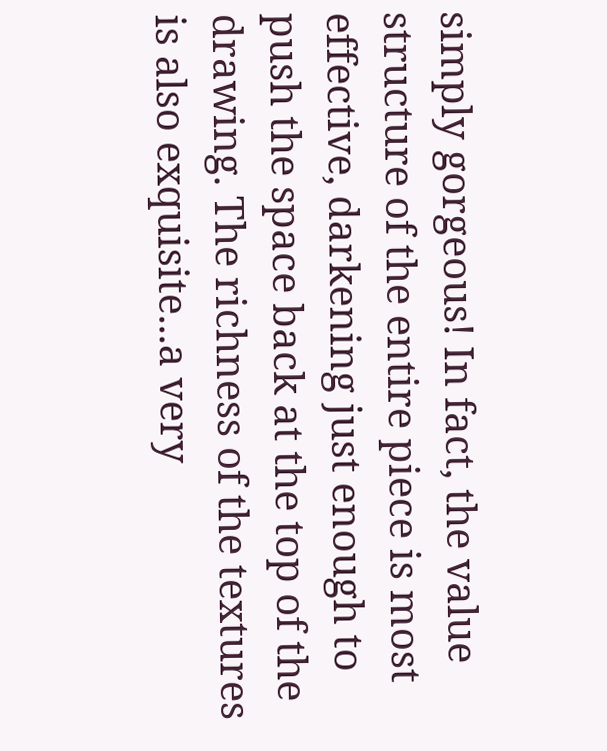simply gorgeous! In fact, the value structure of the entire piece is most effective, darkening just enough to push the space back at the top of the drawing. The richness of the textures is also exquisite...a very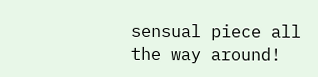sensual piece all the way around!